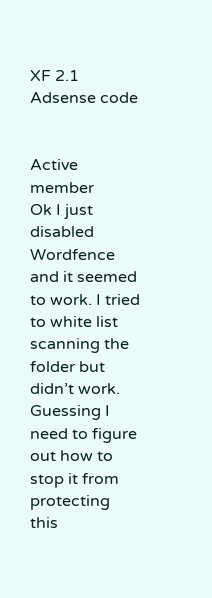XF 2.1 Adsense code


Active member
Ok I just disabled Wordfence and it seemed to work. I tried to white list scanning the folder but didn’t work. Guessing I need to figure out how to stop it from protecting this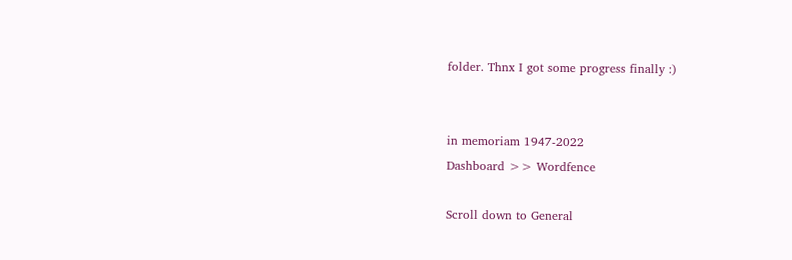folder. Thnx I got some progress finally :)


in memoriam 1947-2022
Dashboard >> Wordfence

Scroll down to General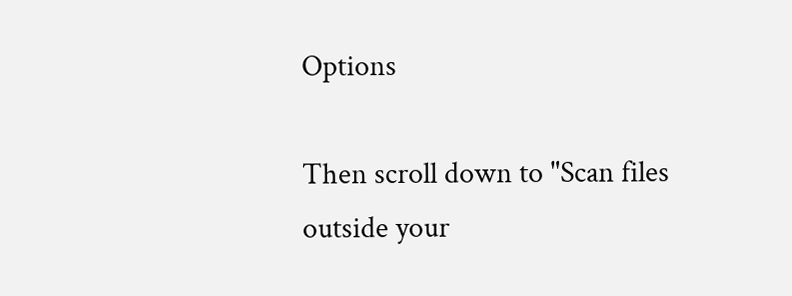Options

Then scroll down to "Scan files outside your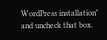WordPress installation" and uncheck that box.